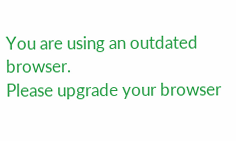You are using an outdated browser.
Please upgrade your browser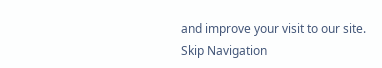and improve your visit to our site.
Skip Navigation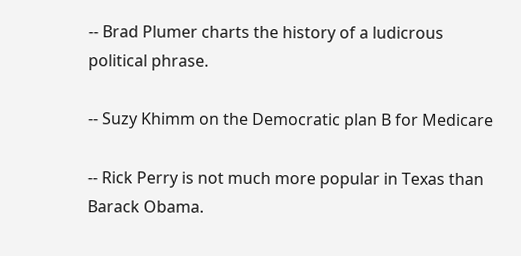-- Brad Plumer charts the history of a ludicrous political phrase.

-- Suzy Khimm on the Democratic plan B for Medicare

-- Rick Perry is not much more popular in Texas than Barack Obama.